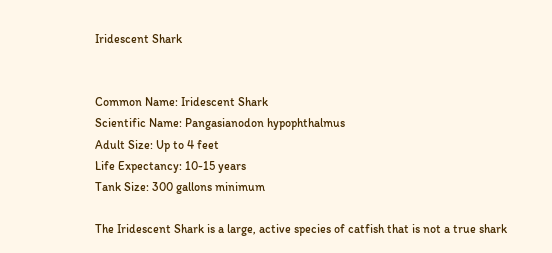Iridescent Shark


Common Name: Iridescent Shark
Scientific Name: Pangasianodon hypophthalmus
Adult Size: Up to 4 feet
Life Expectancy: 10-15 years
Tank Size: 300 gallons minimum

The Iridescent Shark is a large, active species of catfish that is not a true shark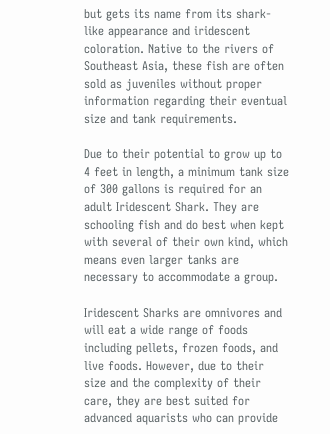but gets its name from its shark-like appearance and iridescent coloration. Native to the rivers of Southeast Asia, these fish are often sold as juveniles without proper information regarding their eventual size and tank requirements.

Due to their potential to grow up to 4 feet in length, a minimum tank size of 300 gallons is required for an adult Iridescent Shark. They are schooling fish and do best when kept with several of their own kind, which means even larger tanks are necessary to accommodate a group.

Iridescent Sharks are omnivores and will eat a wide range of foods including pellets, frozen foods, and live foods. However, due to their size and the complexity of their care, they are best suited for advanced aquarists who can provide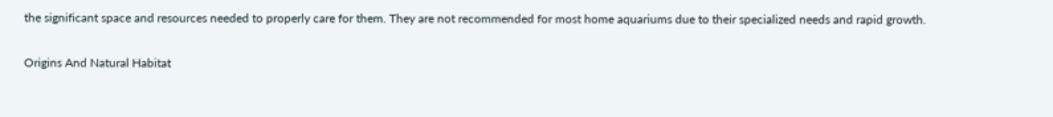the significant space and resources needed to properly care for them. They are not recommended for most home aquariums due to their specialized needs and rapid growth.

Origins And Natural Habitat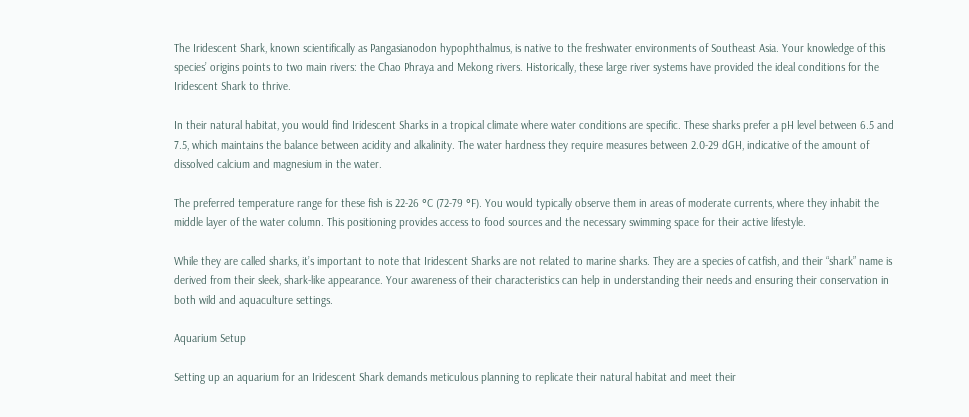The Iridescent Shark, known scientifically as Pangasianodon hypophthalmus, is native to the freshwater environments of Southeast Asia. Your knowledge of this species’ origins points to two main rivers: the Chao Phraya and Mekong rivers. Historically, these large river systems have provided the ideal conditions for the Iridescent Shark to thrive.

In their natural habitat, you would find Iridescent Sharks in a tropical climate where water conditions are specific. These sharks prefer a pH level between 6.5 and 7.5, which maintains the balance between acidity and alkalinity. The water hardness they require measures between 2.0-29 dGH, indicative of the amount of dissolved calcium and magnesium in the water.

The preferred temperature range for these fish is 22-26 °C (72-79 °F). You would typically observe them in areas of moderate currents, where they inhabit the middle layer of the water column. This positioning provides access to food sources and the necessary swimming space for their active lifestyle.

While they are called sharks, it’s important to note that Iridescent Sharks are not related to marine sharks. They are a species of catfish, and their “shark” name is derived from their sleek, shark-like appearance. Your awareness of their characteristics can help in understanding their needs and ensuring their conservation in both wild and aquaculture settings.

Aquarium Setup

Setting up an aquarium for an Iridescent Shark demands meticulous planning to replicate their natural habitat and meet their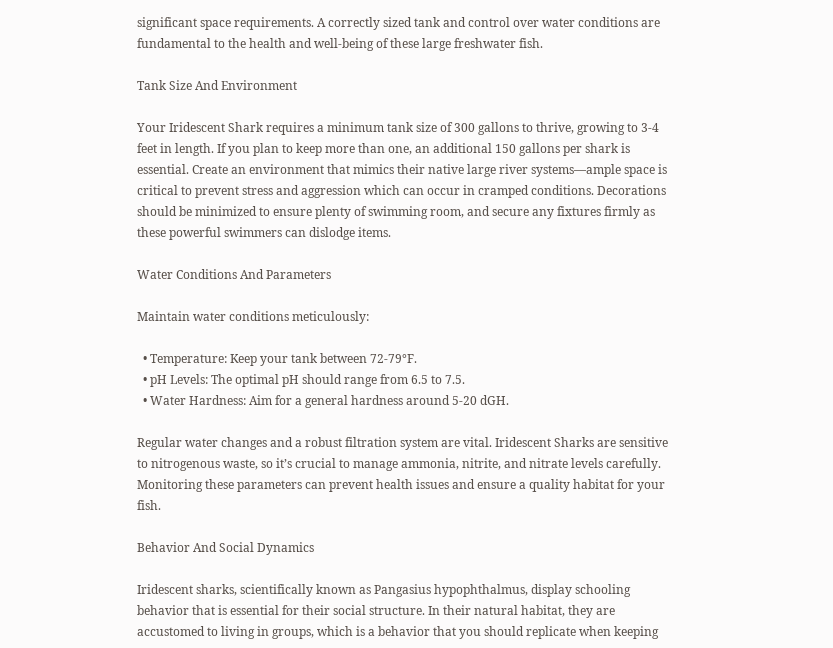significant space requirements. A correctly sized tank and control over water conditions are fundamental to the health and well-being of these large freshwater fish.

Tank Size And Environment

Your Iridescent Shark requires a minimum tank size of 300 gallons to thrive, growing to 3-4 feet in length. If you plan to keep more than one, an additional 150 gallons per shark is essential. Create an environment that mimics their native large river systems—ample space is critical to prevent stress and aggression which can occur in cramped conditions. Decorations should be minimized to ensure plenty of swimming room, and secure any fixtures firmly as these powerful swimmers can dislodge items.

Water Conditions And Parameters

Maintain water conditions meticulously:

  • Temperature: Keep your tank between 72-79°F.
  • pH Levels: The optimal pH should range from 6.5 to 7.5.
  • Water Hardness: Aim for a general hardness around 5-20 dGH.

Regular water changes and a robust filtration system are vital. Iridescent Sharks are sensitive to nitrogenous waste, so it’s crucial to manage ammonia, nitrite, and nitrate levels carefully. Monitoring these parameters can prevent health issues and ensure a quality habitat for your fish.

Behavior And Social Dynamics

Iridescent sharks, scientifically known as Pangasius hypophthalmus, display schooling behavior that is essential for their social structure. In their natural habitat, they are accustomed to living in groups, which is a behavior that you should replicate when keeping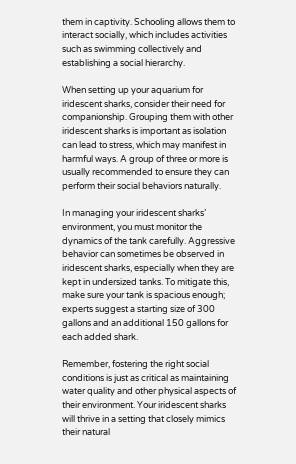them in captivity. Schooling allows them to interact socially, which includes activities such as swimming collectively and establishing a social hierarchy.

When setting up your aquarium for iridescent sharks, consider their need for companionship. Grouping them with other iridescent sharks is important as isolation can lead to stress, which may manifest in harmful ways. A group of three or more is usually recommended to ensure they can perform their social behaviors naturally.

In managing your iridescent sharks’ environment, you must monitor the dynamics of the tank carefully. Aggressive behavior can sometimes be observed in iridescent sharks, especially when they are kept in undersized tanks. To mitigate this, make sure your tank is spacious enough; experts suggest a starting size of 300 gallons and an additional 150 gallons for each added shark.

Remember, fostering the right social conditions is just as critical as maintaining water quality and other physical aspects of their environment. Your iridescent sharks will thrive in a setting that closely mimics their natural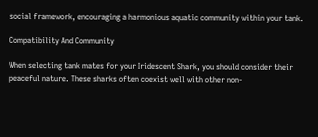social framework, encouraging a harmonious aquatic community within your tank.

Compatibility And Community

When selecting tank mates for your Iridescent Shark, you should consider their peaceful nature. These sharks often coexist well with other non-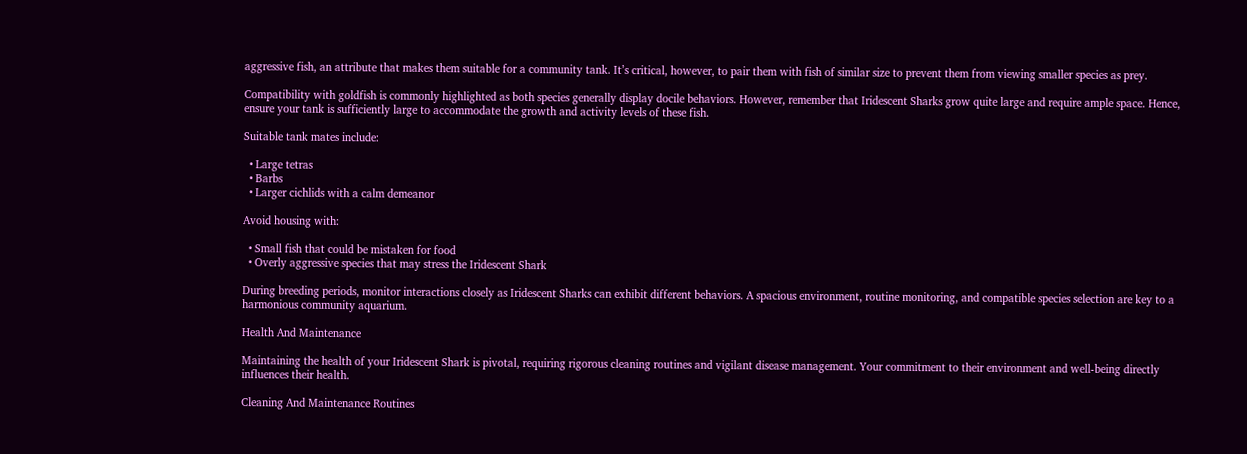aggressive fish, an attribute that makes them suitable for a community tank. It’s critical, however, to pair them with fish of similar size to prevent them from viewing smaller species as prey.

Compatibility with goldfish is commonly highlighted as both species generally display docile behaviors. However, remember that Iridescent Sharks grow quite large and require ample space. Hence, ensure your tank is sufficiently large to accommodate the growth and activity levels of these fish.

Suitable tank mates include:

  • Large tetras
  • Barbs
  • Larger cichlids with a calm demeanor

Avoid housing with:

  • Small fish that could be mistaken for food
  • Overly aggressive species that may stress the Iridescent Shark

During breeding periods, monitor interactions closely as Iridescent Sharks can exhibit different behaviors. A spacious environment, routine monitoring, and compatible species selection are key to a harmonious community aquarium.

Health And Maintenance

Maintaining the health of your Iridescent Shark is pivotal, requiring rigorous cleaning routines and vigilant disease management. Your commitment to their environment and well-being directly influences their health.

Cleaning And Maintenance Routines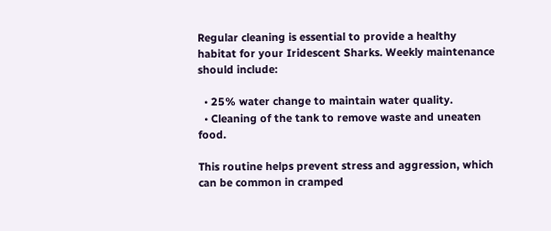Regular cleaning is essential to provide a healthy habitat for your Iridescent Sharks. Weekly maintenance should include:

  • 25% water change to maintain water quality.
  • Cleaning of the tank to remove waste and uneaten food.

This routine helps prevent stress and aggression, which can be common in cramped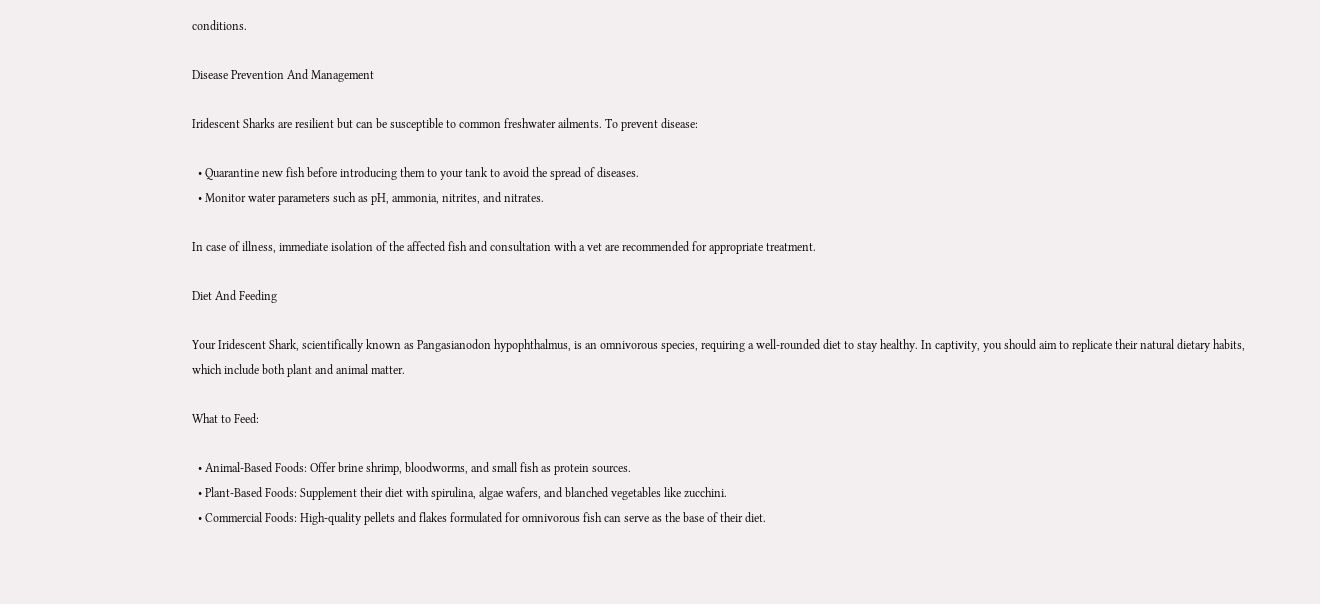conditions.

Disease Prevention And Management

Iridescent Sharks are resilient but can be susceptible to common freshwater ailments. To prevent disease:

  • Quarantine new fish before introducing them to your tank to avoid the spread of diseases.
  • Monitor water parameters such as pH, ammonia, nitrites, and nitrates.

In case of illness, immediate isolation of the affected fish and consultation with a vet are recommended for appropriate treatment.

Diet And Feeding

Your Iridescent Shark, scientifically known as Pangasianodon hypophthalmus, is an omnivorous species, requiring a well-rounded diet to stay healthy. In captivity, you should aim to replicate their natural dietary habits, which include both plant and animal matter.

What to Feed:

  • Animal-Based Foods: Offer brine shrimp, bloodworms, and small fish as protein sources.
  • Plant-Based Foods: Supplement their diet with spirulina, algae wafers, and blanched vegetables like zucchini.
  • Commercial Foods: High-quality pellets and flakes formulated for omnivorous fish can serve as the base of their diet.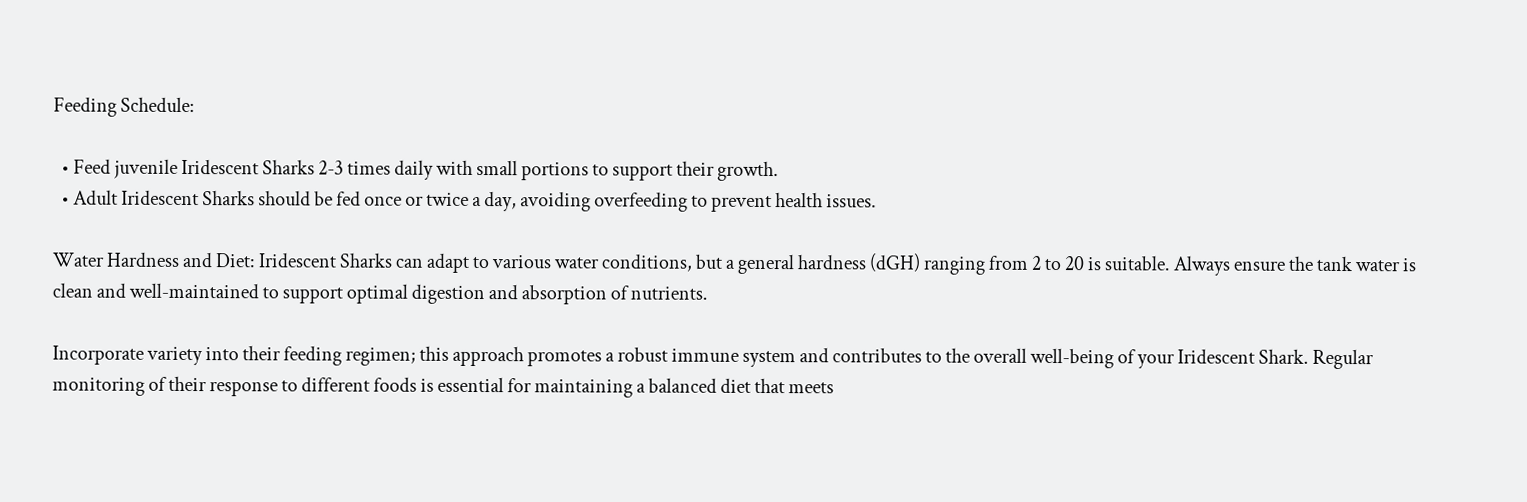Feeding Schedule:

  • Feed juvenile Iridescent Sharks 2-3 times daily with small portions to support their growth.
  • Adult Iridescent Sharks should be fed once or twice a day, avoiding overfeeding to prevent health issues.

Water Hardness and Diet: Iridescent Sharks can adapt to various water conditions, but a general hardness (dGH) ranging from 2 to 20 is suitable. Always ensure the tank water is clean and well-maintained to support optimal digestion and absorption of nutrients.

Incorporate variety into their feeding regimen; this approach promotes a robust immune system and contributes to the overall well-being of your Iridescent Shark. Regular monitoring of their response to different foods is essential for maintaining a balanced diet that meets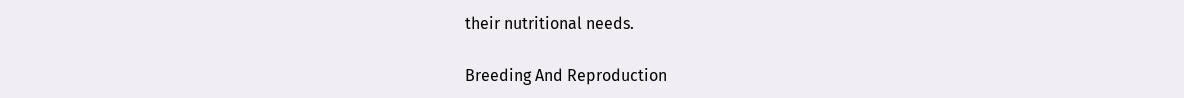their nutritional needs.

Breeding And Reproduction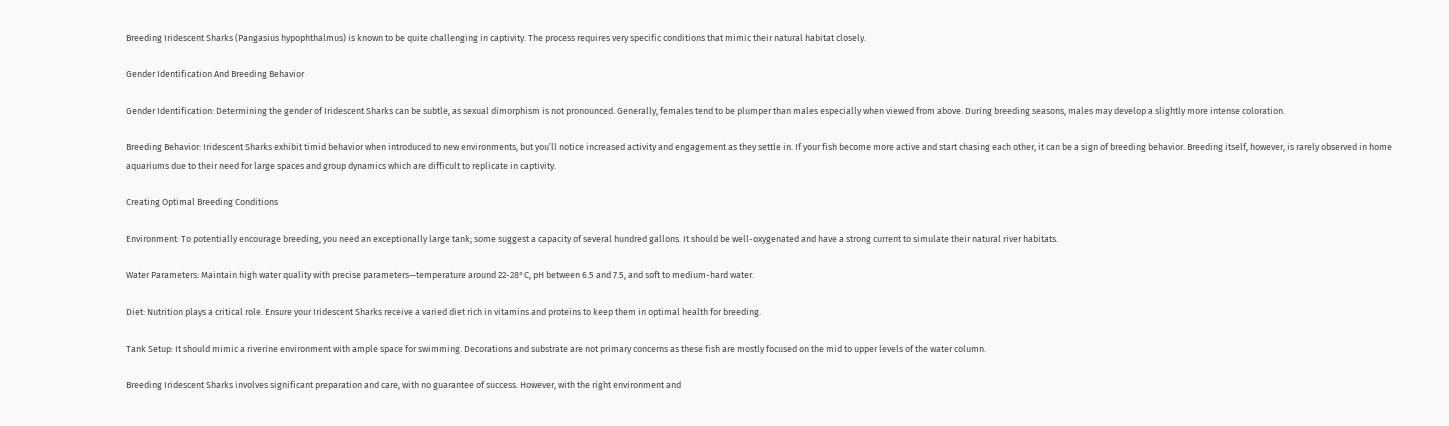Breeding Iridescent Sharks (Pangasius hypophthalmus) is known to be quite challenging in captivity. The process requires very specific conditions that mimic their natural habitat closely.

Gender Identification And Breeding Behavior

Gender Identification: Determining the gender of Iridescent Sharks can be subtle, as sexual dimorphism is not pronounced. Generally, females tend to be plumper than males especially when viewed from above. During breeding seasons, males may develop a slightly more intense coloration.

Breeding Behavior: Iridescent Sharks exhibit timid behavior when introduced to new environments, but you’ll notice increased activity and engagement as they settle in. If your fish become more active and start chasing each other, it can be a sign of breeding behavior. Breeding itself, however, is rarely observed in home aquariums due to their need for large spaces and group dynamics which are difficult to replicate in captivity.

Creating Optimal Breeding Conditions

Environment: To potentially encourage breeding, you need an exceptionally large tank; some suggest a capacity of several hundred gallons. It should be well-oxygenated and have a strong current to simulate their natural river habitats.

Water Parameters: Maintain high water quality with precise parameters—temperature around 22-28°C, pH between 6.5 and 7.5, and soft to medium-hard water.

Diet: Nutrition plays a critical role. Ensure your Iridescent Sharks receive a varied diet rich in vitamins and proteins to keep them in optimal health for breeding.

Tank Setup: It should mimic a riverine environment with ample space for swimming. Decorations and substrate are not primary concerns as these fish are mostly focused on the mid to upper levels of the water column.

Breeding Iridescent Sharks involves significant preparation and care, with no guarantee of success. However, with the right environment and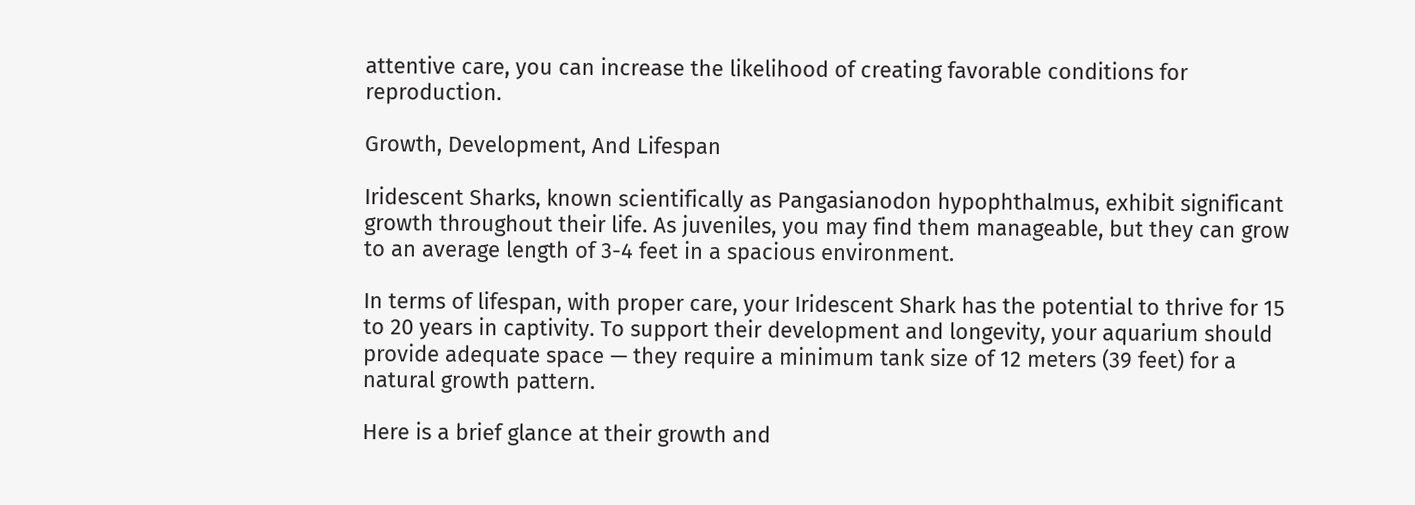attentive care, you can increase the likelihood of creating favorable conditions for reproduction.

Growth, Development, And Lifespan

Iridescent Sharks, known scientifically as Pangasianodon hypophthalmus, exhibit significant growth throughout their life. As juveniles, you may find them manageable, but they can grow to an average length of 3-4 feet in a spacious environment.

In terms of lifespan, with proper care, your Iridescent Shark has the potential to thrive for 15 to 20 years in captivity. To support their development and longevity, your aquarium should provide adequate space — they require a minimum tank size of 12 meters (39 feet) for a natural growth pattern.

Here is a brief glance at their growth and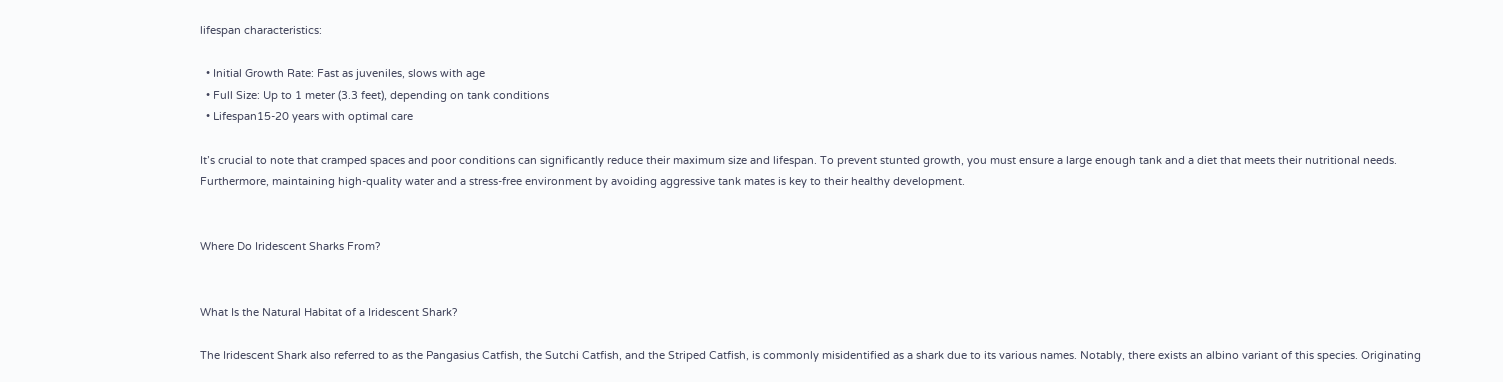lifespan characteristics:

  • Initial Growth Rate: Fast as juveniles, slows with age
  • Full Size: Up to 1 meter (3.3 feet), depending on tank conditions
  • Lifespan15-20 years with optimal care

It’s crucial to note that cramped spaces and poor conditions can significantly reduce their maximum size and lifespan. To prevent stunted growth, you must ensure a large enough tank and a diet that meets their nutritional needs. Furthermore, maintaining high-quality water and a stress-free environment by avoiding aggressive tank mates is key to their healthy development.


Where Do Iridescent Sharks From?


What Is the Natural Habitat of a Iridescent Shark?

The Iridescent Shark also referred to as the Pangasius Catfish, the Sutchi Catfish, and the Striped Catfish, is commonly misidentified as a shark due to its various names. Notably, there exists an albino variant of this species. Originating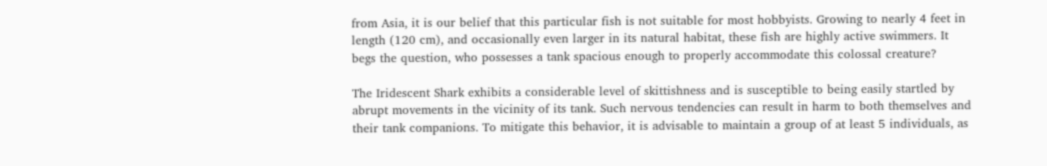from Asia, it is our belief that this particular fish is not suitable for most hobbyists. Growing to nearly 4 feet in length (120 cm), and occasionally even larger in its natural habitat, these fish are highly active swimmers. It begs the question, who possesses a tank spacious enough to properly accommodate this colossal creature?

The Iridescent Shark exhibits a considerable level of skittishness and is susceptible to being easily startled by abrupt movements in the vicinity of its tank. Such nervous tendencies can result in harm to both themselves and their tank companions. To mitigate this behavior, it is advisable to maintain a group of at least 5 individuals, as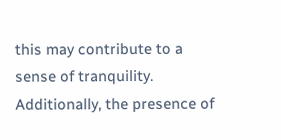this may contribute to a sense of tranquility. Additionally, the presence of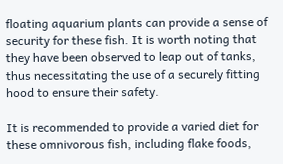floating aquarium plants can provide a sense of security for these fish. It is worth noting that they have been observed to leap out of tanks, thus necessitating the use of a securely fitting hood to ensure their safety.

It is recommended to provide a varied diet for these omnivorous fish, including flake foods,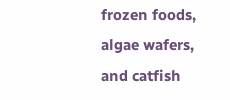frozen foods, algae wafers, and catfish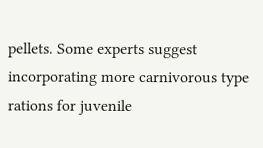pellets. Some experts suggest incorporating more carnivorous type rations for juvenile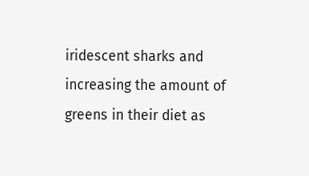iridescent sharks and increasing the amount of greens in their diet as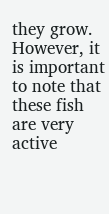they grow. However, it is important to note that these fish are very active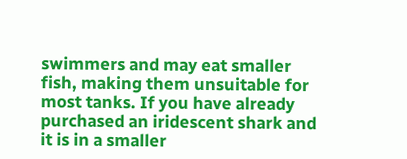swimmers and may eat smaller fish, making them unsuitable for most tanks. If you have already purchased an iridescent shark and it is in a smaller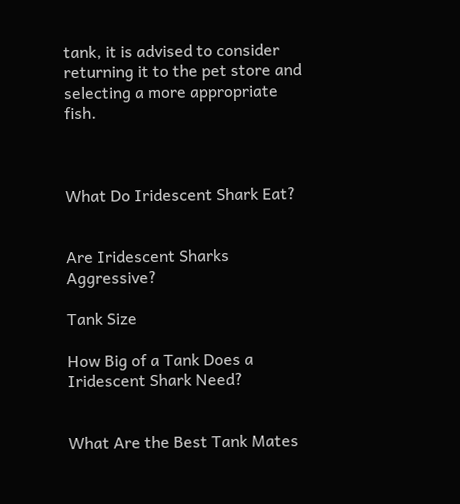tank, it is advised to consider returning it to the pet store and selecting a more appropriate fish.



What Do Iridescent Shark Eat?


Are Iridescent Sharks Aggressive?

Tank Size

How Big of a Tank Does a Iridescent Shark Need?


What Are the Best Tank Mates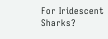For Iridescent Sharks?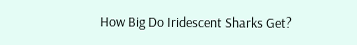How Big Do Iridescent Sharks Get?